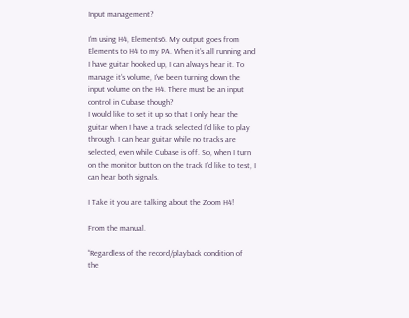Input management?

I’m using H4, Elements6. My output goes from Elements to H4 to my PA. When it’s all running and I have guitar hooked up, I can always hear it. To manage it’s volume, I’ve been turning down the input volume on the H4. There must be an input control in Cubase though?
I would like to set it up so that I only hear the guitar when I have a track selected I’d like to play through. I can hear guitar while no tracks are selected, even while Cubase is off. So, when I turn on the monitor button on the track I’d like to test, I can hear both signals.

I Take it you are talking about the Zoom H4!

From the manual.

“Regardless of the record/playback condition of
the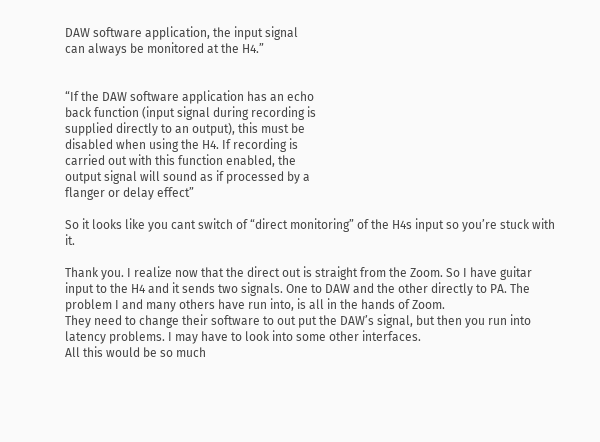DAW software application, the input signal
can always be monitored at the H4.”


“If the DAW software application has an echo
back function (input signal during recording is
supplied directly to an output), this must be
disabled when using the H4. If recording is
carried out with this function enabled, the
output signal will sound as if processed by a
flanger or delay effect”

So it looks like you cant switch of “direct monitoring” of the H4s input so you’re stuck with it.

Thank you. I realize now that the direct out is straight from the Zoom. So I have guitar input to the H4 and it sends two signals. One to DAW and the other directly to PA. The problem I and many others have run into, is all in the hands of Zoom.
They need to change their software to out put the DAW’s signal, but then you run into latency problems. I may have to look into some other interfaces.
All this would be so much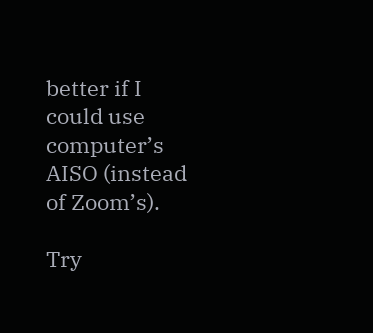better if I could use computer’s AISO (instead of Zoom’s).

Try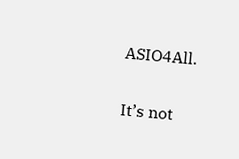ASIO4All.

It’s not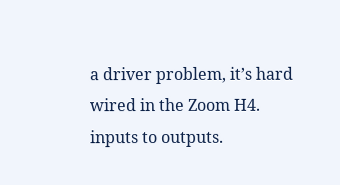a driver problem, it’s hard wired in the Zoom H4. inputs to outputs.